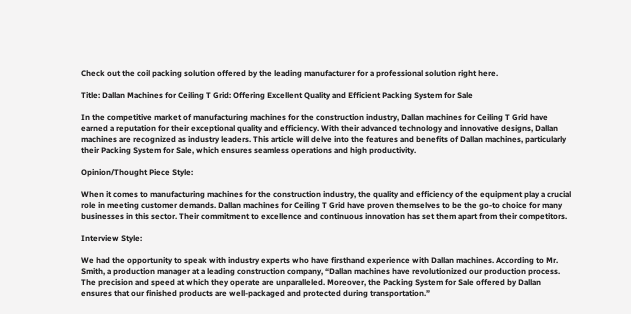Check out the coil packing solution offered by the leading manufacturer for a professional solution right here.

Title: Dallan Machines for Ceiling T Grid: Offering Excellent Quality and Efficient Packing System for Sale

In the competitive market of manufacturing machines for the construction industry, Dallan machines for Ceiling T Grid have earned a reputation for their exceptional quality and efficiency. With their advanced technology and innovative designs, Dallan machines are recognized as industry leaders. This article will delve into the features and benefits of Dallan machines, particularly their Packing System for Sale, which ensures seamless operations and high productivity.

Opinion/Thought Piece Style:

When it comes to manufacturing machines for the construction industry, the quality and efficiency of the equipment play a crucial role in meeting customer demands. Dallan machines for Ceiling T Grid have proven themselves to be the go-to choice for many businesses in this sector. Their commitment to excellence and continuous innovation has set them apart from their competitors.

Interview Style:

We had the opportunity to speak with industry experts who have firsthand experience with Dallan machines. According to Mr. Smith, a production manager at a leading construction company, “Dallan machines have revolutionized our production process. The precision and speed at which they operate are unparalleled. Moreover, the Packing System for Sale offered by Dallan ensures that our finished products are well-packaged and protected during transportation.”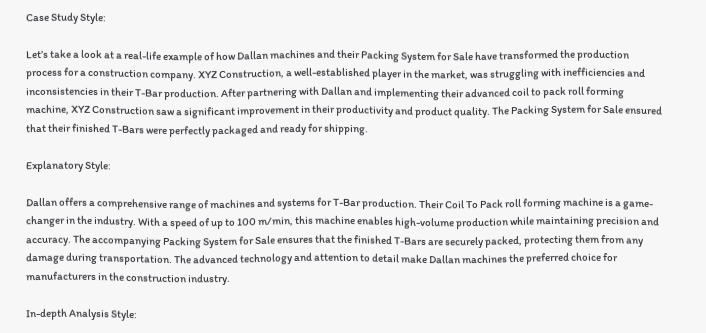Case Study Style:

Let’s take a look at a real-life example of how Dallan machines and their Packing System for Sale have transformed the production process for a construction company. XYZ Construction, a well-established player in the market, was struggling with inefficiencies and inconsistencies in their T-Bar production. After partnering with Dallan and implementing their advanced coil to pack roll forming machine, XYZ Construction saw a significant improvement in their productivity and product quality. The Packing System for Sale ensured that their finished T-Bars were perfectly packaged and ready for shipping.

Explanatory Style:

Dallan offers a comprehensive range of machines and systems for T-Bar production. Their Coil To Pack roll forming machine is a game-changer in the industry. With a speed of up to 100 m/min, this machine enables high-volume production while maintaining precision and accuracy. The accompanying Packing System for Sale ensures that the finished T-Bars are securely packed, protecting them from any damage during transportation. The advanced technology and attention to detail make Dallan machines the preferred choice for manufacturers in the construction industry.

In-depth Analysis Style: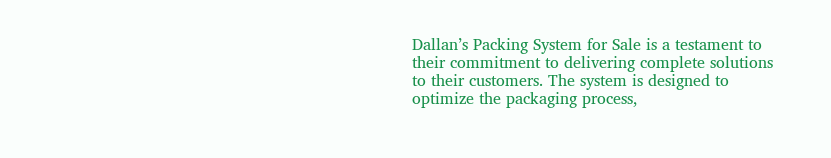Dallan’s Packing System for Sale is a testament to their commitment to delivering complete solutions to their customers. The system is designed to optimize the packaging process,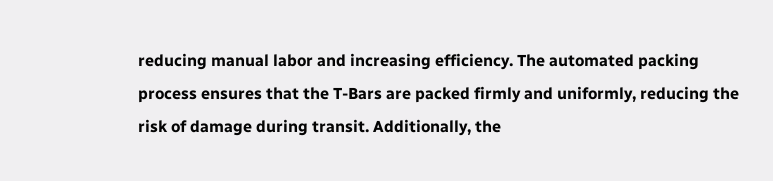reducing manual labor and increasing efficiency. The automated packing process ensures that the T-Bars are packed firmly and uniformly, reducing the risk of damage during transit. Additionally, the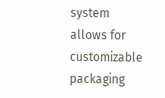system allows for customizable packaging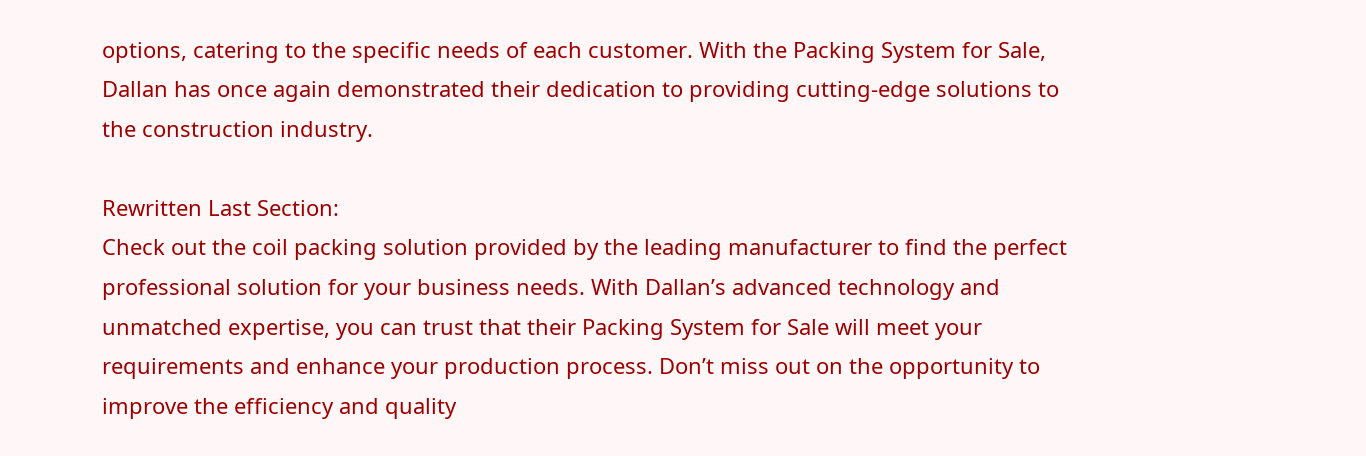options, catering to the specific needs of each customer. With the Packing System for Sale, Dallan has once again demonstrated their dedication to providing cutting-edge solutions to the construction industry.

Rewritten Last Section:
Check out the coil packing solution provided by the leading manufacturer to find the perfect professional solution for your business needs. With Dallan’s advanced technology and unmatched expertise, you can trust that their Packing System for Sale will meet your requirements and enhance your production process. Don’t miss out on the opportunity to improve the efficiency and quality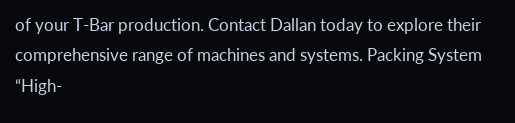of your T-Bar production. Contact Dallan today to explore their comprehensive range of machines and systems. Packing System
“High-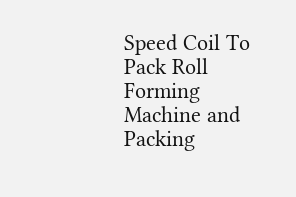Speed Coil To Pack Roll Forming Machine and Packing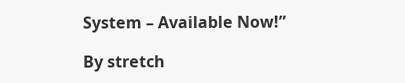System – Available Now!”

By stretch